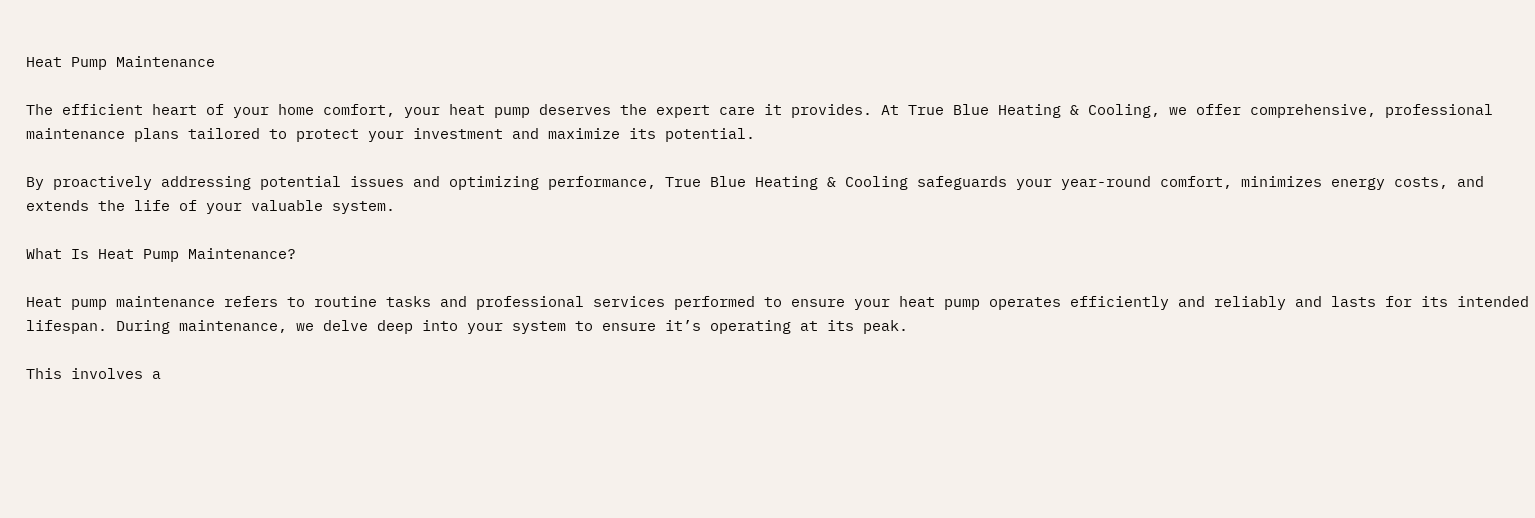Heat Pump Maintenance

The efficient heart of your home comfort, your heat pump deserves the expert care it provides. At True Blue Heating & Cooling, we offer comprehensive, professional maintenance plans tailored to protect your investment and maximize its potential.

By proactively addressing potential issues and optimizing performance, True Blue Heating & Cooling safeguards your year-round comfort, minimizes energy costs, and extends the life of your valuable system.

What Is Heat Pump Maintenance?

Heat pump maintenance refers to routine tasks and professional services performed to ensure your heat pump operates efficiently and reliably and lasts for its intended lifespan. During maintenance, we delve deep into your system to ensure it’s operating at its peak.

This involves a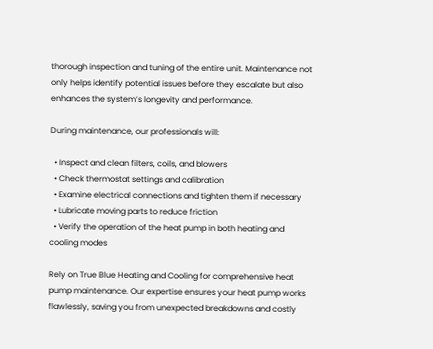thorough inspection and tuning of the entire unit. Maintenance not only helps identify potential issues before they escalate but also enhances the system’s longevity and performance.

During maintenance, our professionals will:

  • Inspect and clean filters, coils, and blowers
  • Check thermostat settings and calibration
  • Examine electrical connections and tighten them if necessary
  • Lubricate moving parts to reduce friction
  • Verify the operation of the heat pump in both heating and cooling modes

Rely on True Blue Heating and Cooling for comprehensive heat pump maintenance. Our expertise ensures your heat pump works flawlessly, saving you from unexpected breakdowns and costly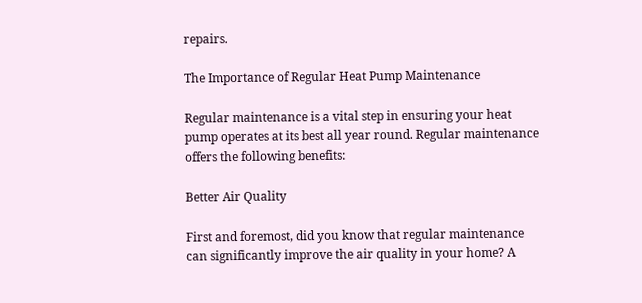repairs.

The Importance of Regular Heat Pump Maintenance

Regular maintenance is a vital step in ensuring your heat pump operates at its best all year round. Regular maintenance offers the following benefits:

Better Air Quality

First and foremost, did you know that regular maintenance can significantly improve the air quality in your home? A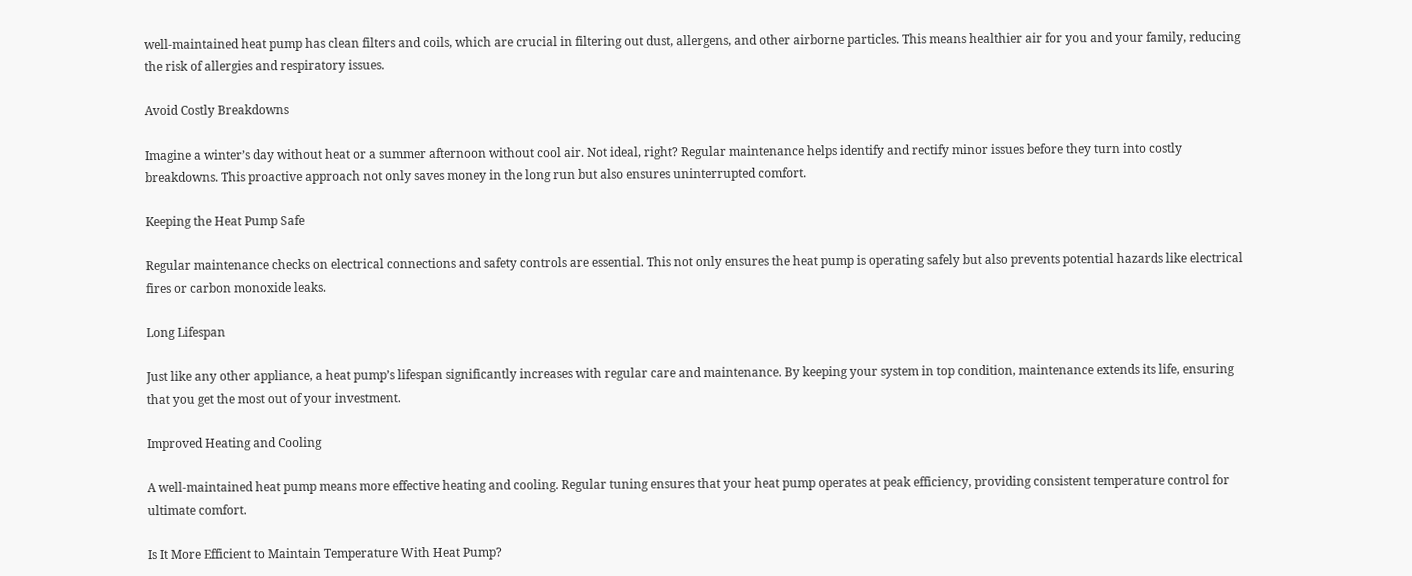well-maintained heat pump has clean filters and coils, which are crucial in filtering out dust, allergens, and other airborne particles. This means healthier air for you and your family, reducing the risk of allergies and respiratory issues.

Avoid Costly Breakdowns

Imagine a winter’s day without heat or a summer afternoon without cool air. Not ideal, right? Regular maintenance helps identify and rectify minor issues before they turn into costly breakdowns. This proactive approach not only saves money in the long run but also ensures uninterrupted comfort.

Keeping the Heat Pump Safe

Regular maintenance checks on electrical connections and safety controls are essential. This not only ensures the heat pump is operating safely but also prevents potential hazards like electrical fires or carbon monoxide leaks.

Long Lifespan

Just like any other appliance, a heat pump’s lifespan significantly increases with regular care and maintenance. By keeping your system in top condition, maintenance extends its life, ensuring that you get the most out of your investment.

Improved Heating and Cooling

A well-maintained heat pump means more effective heating and cooling. Regular tuning ensures that your heat pump operates at peak efficiency, providing consistent temperature control for ultimate comfort.

Is It More Efficient to Maintain Temperature With Heat Pump?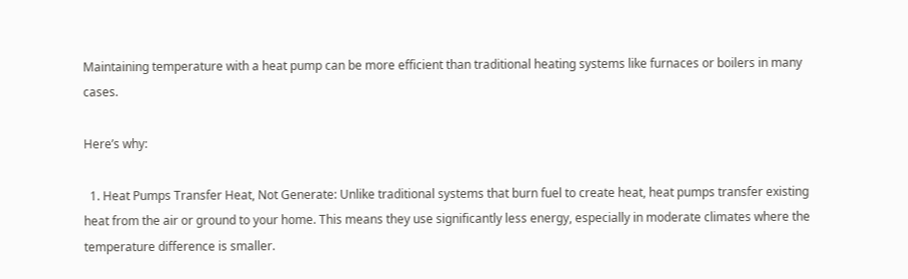Maintaining temperature with a heat pump can be more efficient than traditional heating systems like furnaces or boilers in many cases.

Here’s why:

  1. Heat Pumps Transfer Heat, Not Generate: Unlike traditional systems that burn fuel to create heat, heat pumps transfer existing heat from the air or ground to your home. This means they use significantly less energy, especially in moderate climates where the temperature difference is smaller.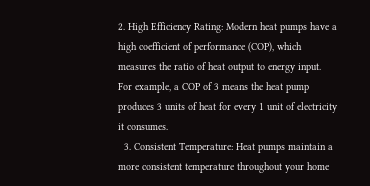2. High Efficiency Rating: Modern heat pumps have a high coefficient of performance (COP), which measures the ratio of heat output to energy input. For example, a COP of 3 means the heat pump produces 3 units of heat for every 1 unit of electricity it consumes.
  3. Consistent Temperature: Heat pumps maintain a more consistent temperature throughout your home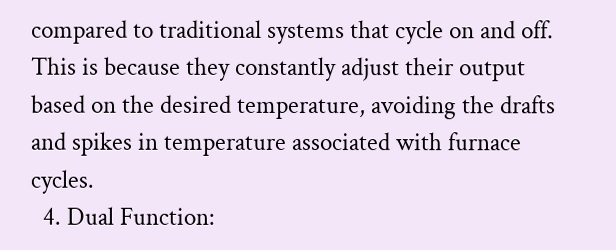compared to traditional systems that cycle on and off. This is because they constantly adjust their output based on the desired temperature, avoiding the drafts and spikes in temperature associated with furnace cycles.
  4. Dual Function: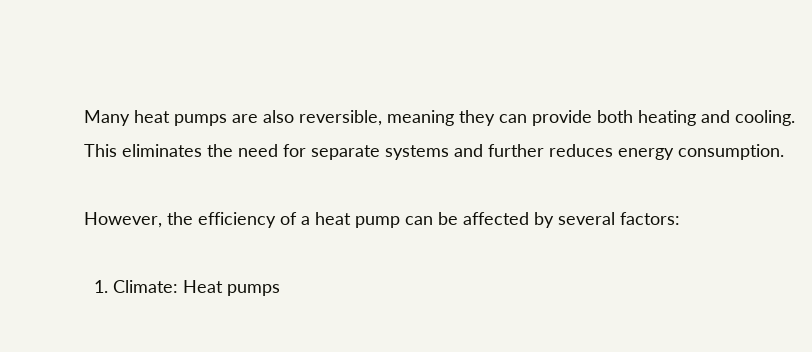Many heat pumps are also reversible, meaning they can provide both heating and cooling. This eliminates the need for separate systems and further reduces energy consumption.

However, the efficiency of a heat pump can be affected by several factors:

  1. Climate: Heat pumps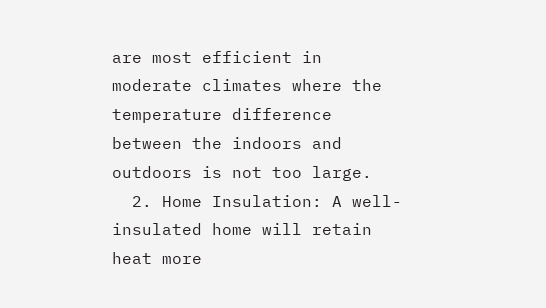are most efficient in moderate climates where the temperature difference between the indoors and outdoors is not too large.
  2. Home Insulation: A well-insulated home will retain heat more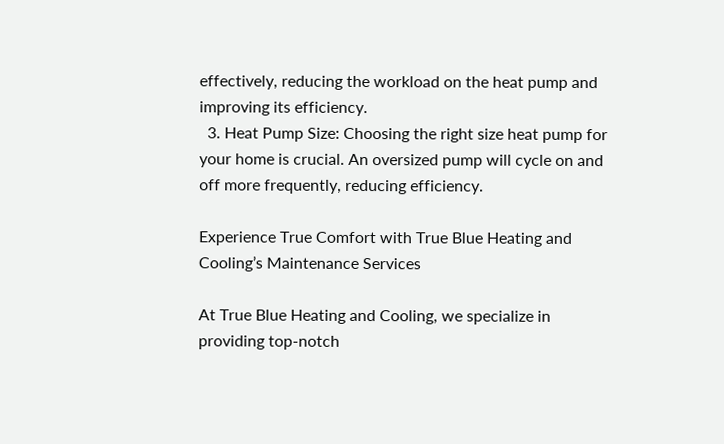effectively, reducing the workload on the heat pump and improving its efficiency.
  3. Heat Pump Size: Choosing the right size heat pump for your home is crucial. An oversized pump will cycle on and off more frequently, reducing efficiency.

Experience True Comfort with True Blue Heating and Cooling’s Maintenance Services

At True Blue Heating and Cooling, we specialize in providing top-notch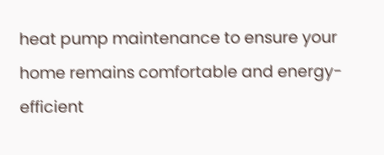heat pump maintenance to ensure your home remains comfortable and energy-efficient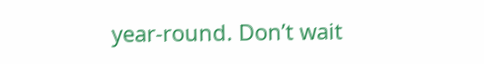year-round. Don’t wait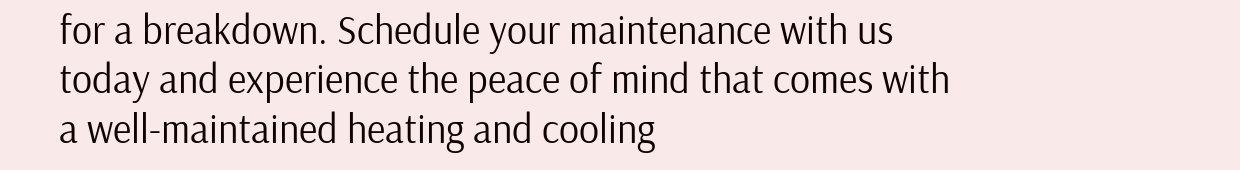for a breakdown. Schedule your maintenance with us today and experience the peace of mind that comes with a well-maintained heating and cooling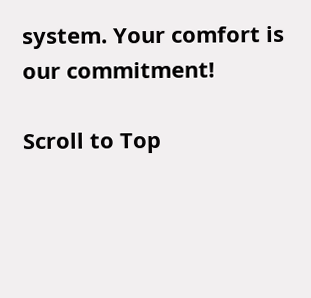system. Your comfort is our commitment!

Scroll to Top